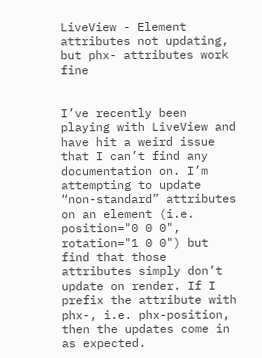LiveView - Element attributes not updating, but phx- attributes work fine


I’ve recently been playing with LiveView and have hit a weird issue that I can’t find any documentation on. I’m attempting to update “non-standard” attributes on an element (i.e. position="0 0 0", rotation="1 0 0") but find that those attributes simply don’t update on render. If I prefix the attribute with phx-, i.e. phx-position, then the updates come in as expected.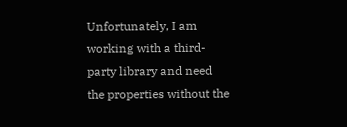Unfortunately, I am working with a third-party library and need the properties without the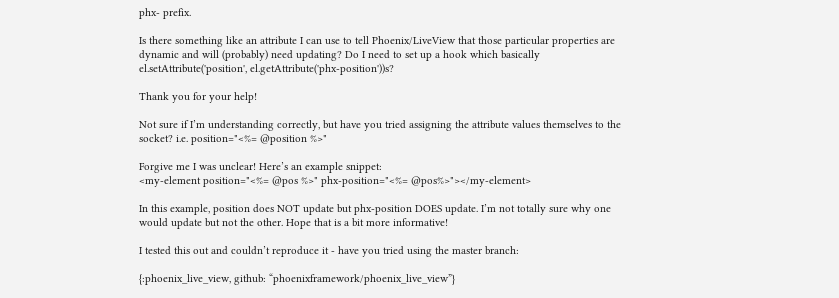phx- prefix.

Is there something like an attribute I can use to tell Phoenix/LiveView that those particular properties are dynamic and will (probably) need updating? Do I need to set up a hook which basically el.setAttribute('position', el.getAttribute('phx-position'))s?

Thank you for your help!

Not sure if I’m understanding correctly, but have you tried assigning the attribute values themselves to the socket? i.e. position="<%= @position %>"

Forgive me I was unclear! Here’s an example snippet:
<my-element position="<%= @pos %>" phx-position="<%= @pos%>"></my-element>

In this example, position does NOT update but phx-position DOES update. I’m not totally sure why one would update but not the other. Hope that is a bit more informative!

I tested this out and couldn’t reproduce it - have you tried using the master branch:

{:phoenix_live_view, github: “phoenixframework/phoenix_live_view”}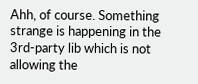Ahh, of course. Something strange is happening in the 3rd-party lib which is not allowing the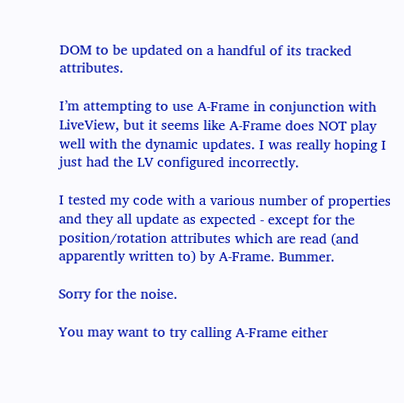DOM to be updated on a handful of its tracked attributes.

I’m attempting to use A-Frame in conjunction with LiveView, but it seems like A-Frame does NOT play well with the dynamic updates. I was really hoping I just had the LV configured incorrectly.

I tested my code with a various number of properties and they all update as expected - except for the position/rotation attributes which are read (and apparently written to) by A-Frame. Bummer.

Sorry for the noise.

You may want to try calling A-Frame either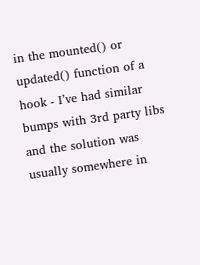in the mounted() or updated() function of a hook - I’ve had similar bumps with 3rd party libs and the solution was usually somewhere in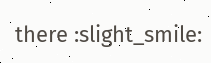there :slight_smile: